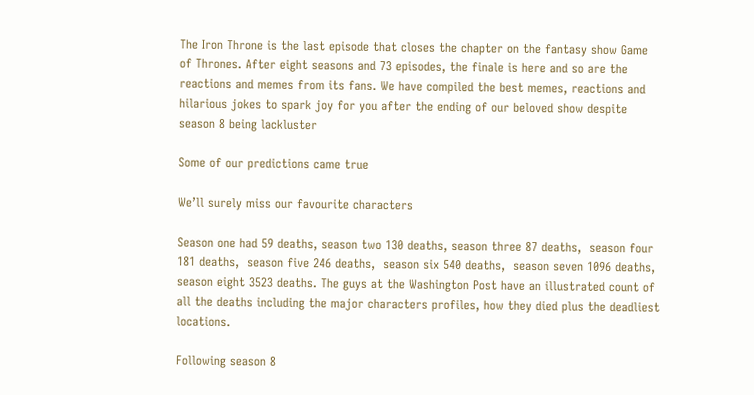The Iron Throne is the last episode that closes the chapter on the fantasy show Game of Thrones. After eight seasons and 73 episodes, the finale is here and so are the reactions and memes from its fans. We have compiled the best memes, reactions and hilarious jokes to spark joy for you after the ending of our beloved show despite season 8 being lackluster

Some of our predictions came true

We’ll surely miss our favourite characters

Season one had 59 deaths, season two 130 deaths, season three 87 deaths,  season four 181 deaths,  season five 246 deaths,  season six 540 deaths,  season seven 1096 deaths,  season eight 3523 deaths. The guys at the Washington Post have an illustrated count of all the deaths including the major characters profiles, how they died plus the deadliest locations.

Following season 8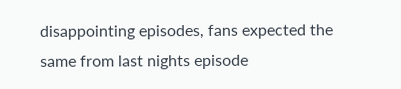disappointing episodes, fans expected the same from last nights episode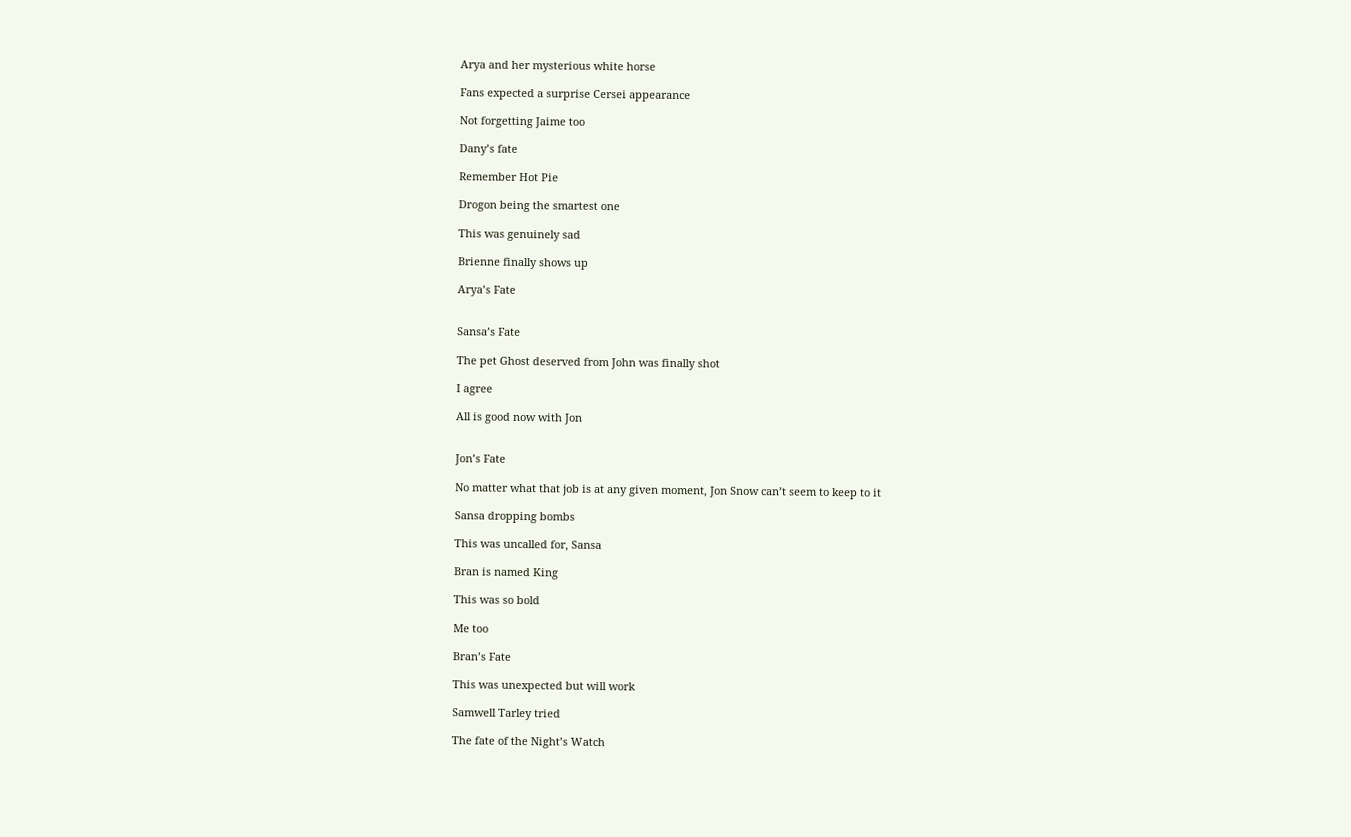Arya and her mysterious white horse

Fans expected a surprise Cersei appearance

Not forgetting Jaime too

Dany’s fate

Remember Hot Pie

Drogon being the smartest one

This was genuinely sad

Brienne finally shows up

Arya’s Fate


Sansa’s Fate

The pet Ghost deserved from John was finally shot

I agree

All is good now with Jon


Jon’s Fate

No matter what that job is at any given moment, Jon Snow can’t seem to keep to it

Sansa dropping bombs

This was uncalled for, Sansa

Bran is named King

This was so bold

Me too

Bran’s Fate

This was unexpected but will work

Samwell Tarley tried

The fate of the Night’s Watch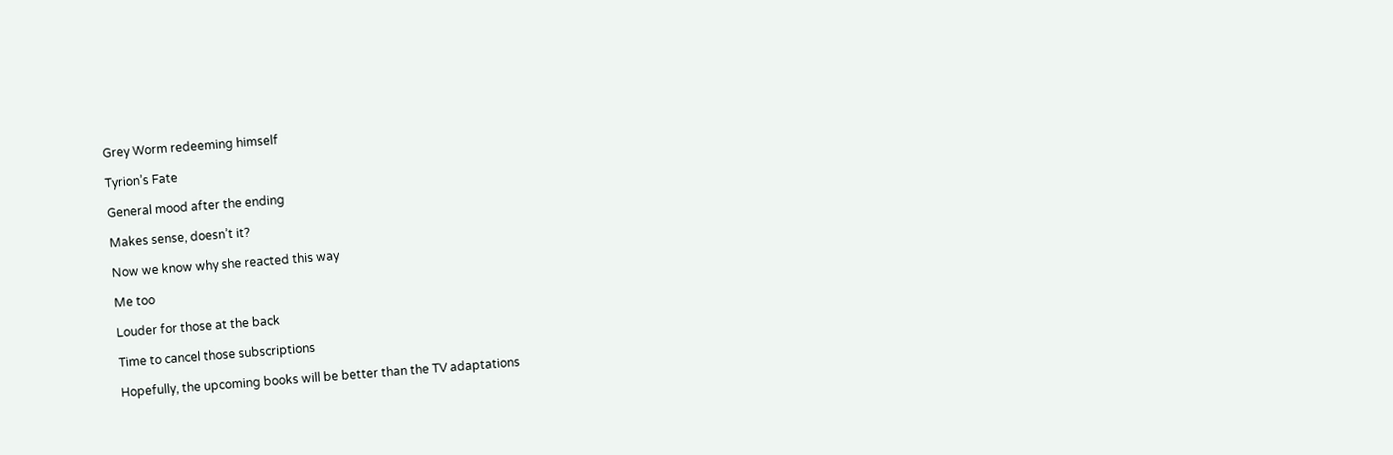Grey Worm redeeming himself

Tyrion’s Fate

General mood after the ending

Makes sense, doesn’t it?

Now we know why she reacted this way

Me too

Louder for those at the back

Time to cancel those subscriptions

Hopefully, the upcoming books will be better than the TV adaptations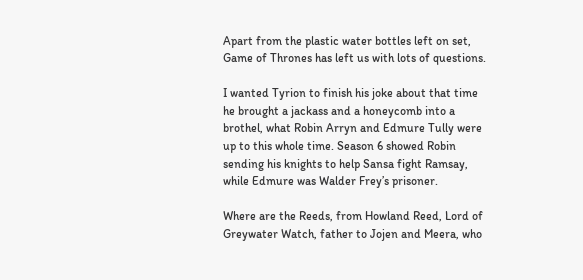Apart from the plastic water bottles left on set, Game of Thrones has left us with lots of questions.

I wanted Tyrion to finish his joke about that time he brought a jackass and a honeycomb into a brothel, what Robin Arryn and Edmure Tully were up to this whole time. Season 6 showed Robin sending his knights to help Sansa fight Ramsay, while Edmure was Walder Frey’s prisoner.

Where are the Reeds, from Howland Reed, Lord of Greywater Watch, father to Jojen and Meera, who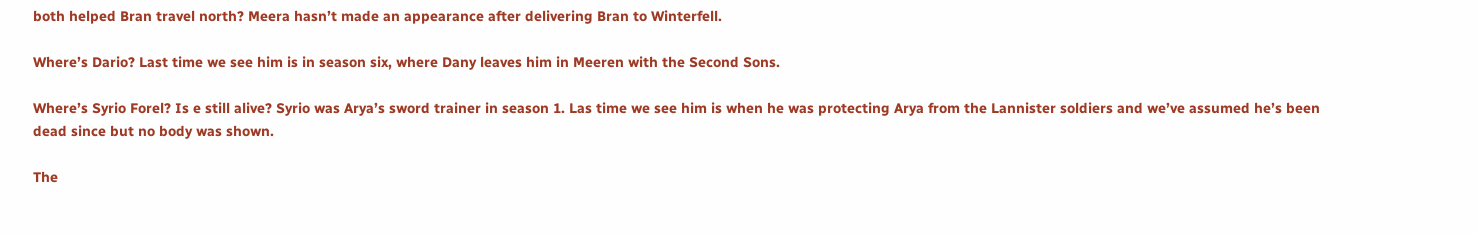both helped Bran travel north? Meera hasn’t made an appearance after delivering Bran to Winterfell.

Where’s Dario? Last time we see him is in season six, where Dany leaves him in Meeren with the Second Sons.

Where’s Syrio Forel? Is e still alive? Syrio was Arya’s sword trainer in season 1. Las time we see him is when he was protecting Arya from the Lannister soldiers and we’ve assumed he’s been dead since but no body was shown.

The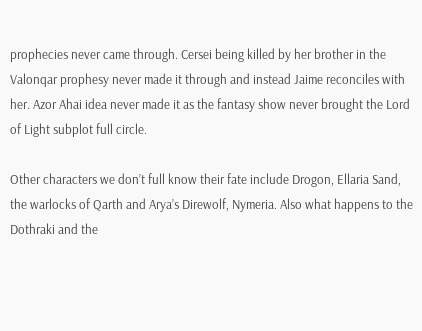prophecies never came through. Cersei being killed by her brother in the Valonqar prophesy never made it through and instead Jaime reconciles with her. Azor Ahai idea never made it as the fantasy show never brought the Lord of Light subplot full circle.

Other characters we don’t full know their fate include Drogon, Ellaria Sand, the warlocks of Qarth and Arya’s Direwolf, Nymeria. Also what happens to the Dothraki and the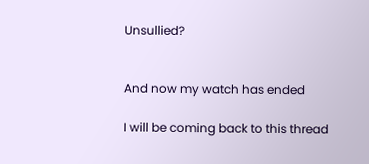Unsullied?


And now my watch has ended

I will be coming back to this thread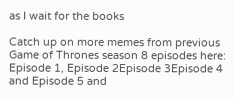as I wait for the books

Catch up on more memes from previous Game of Thrones season 8 episodes here: Episode 1, Episode 2Episode 3Episode 4 and Episode 5 and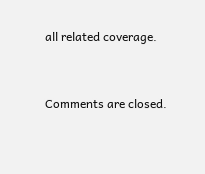all related coverage.


Comments are closed.